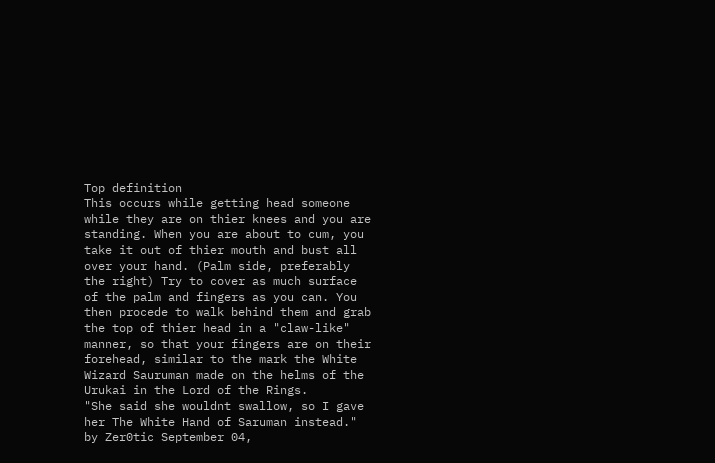Top definition
This occurs while getting head someone while they are on thier knees and you are standing. When you are about to cum, you take it out of thier mouth and bust all over your hand. (Palm side, preferably the right) Try to cover as much surface of the palm and fingers as you can. You then procede to walk behind them and grab the top of thier head in a "claw-like" manner, so that your fingers are on their forehead, similar to the mark the White Wizard Sauruman made on the helms of the Urukai in the Lord of the Rings.
"She said she wouldnt swallow, so I gave her The White Hand of Saruman instead."
by Zer0tic September 04,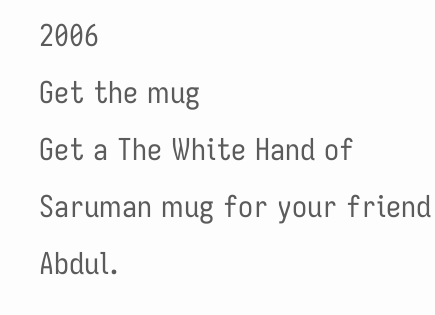2006
Get the mug
Get a The White Hand of Saruman mug for your friend Abdul.